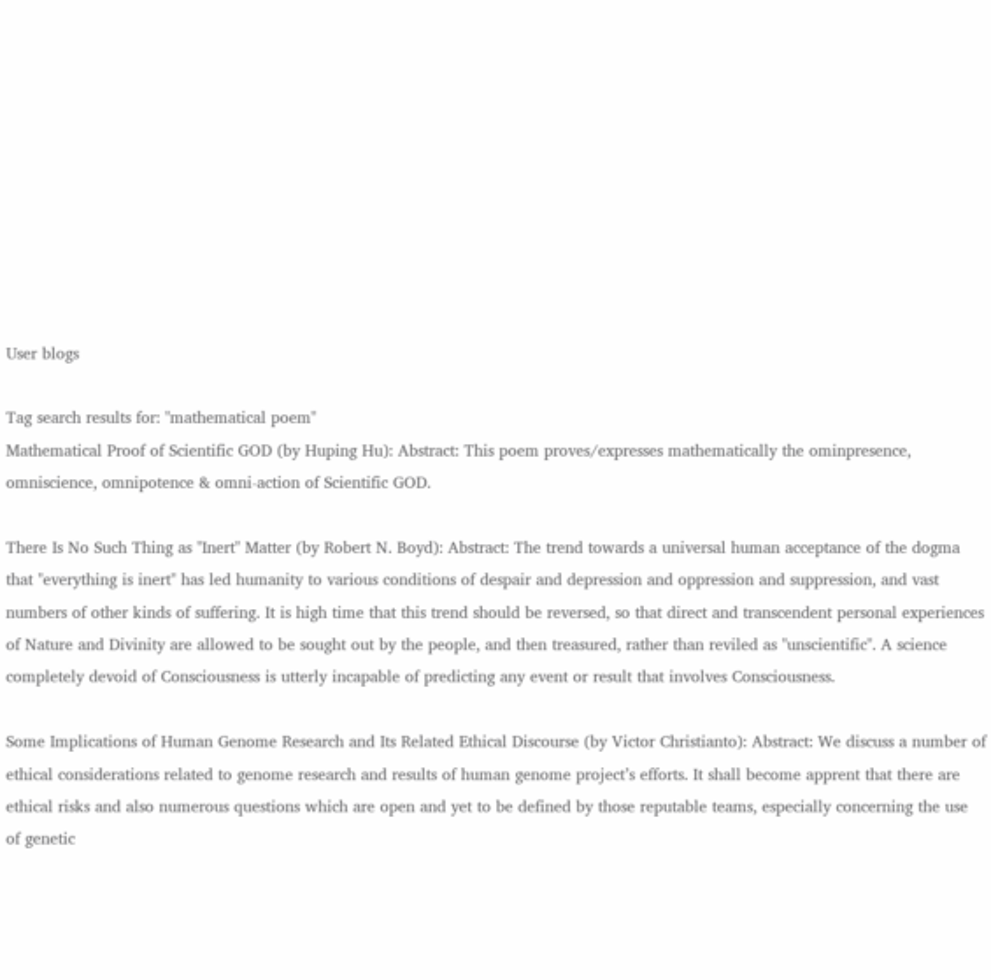User blogs

Tag search results for: "mathematical poem"
Mathematical Proof of Scientific GOD (by Huping Hu): Abstract: This poem proves/expresses mathematically the ominpresence, omniscience, omnipotence & omni-action of Scientific GOD.

There Is No Such Thing as "Inert" Matter (by Robert N. Boyd): Abstract: The trend towards a universal human acceptance of the dogma that "everything is inert" has led humanity to various conditions of despair and depression and oppression and suppression, and vast numbers of other kinds of suffering. It is high time that this trend should be reversed, so that direct and transcendent personal experiences of Nature and Divinity are allowed to be sought out by the people, and then treasured, rather than reviled as "unscientific". A science completely devoid of Consciousness is utterly incapable of predicting any event or result that involves Consciousness.

Some Implications of Human Genome Research and Its Related Ethical Discourse (by Victor Christianto): Abstract: We discuss a number of ethical considerations related to genome research and results of human genome project’s efforts. It shall become apprent that there are ethical risks and also numerous questions which are open and yet to be defined by those reputable teams, especially concerning the use of genetic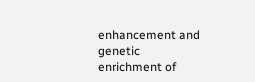enhancement and genetic enrichment of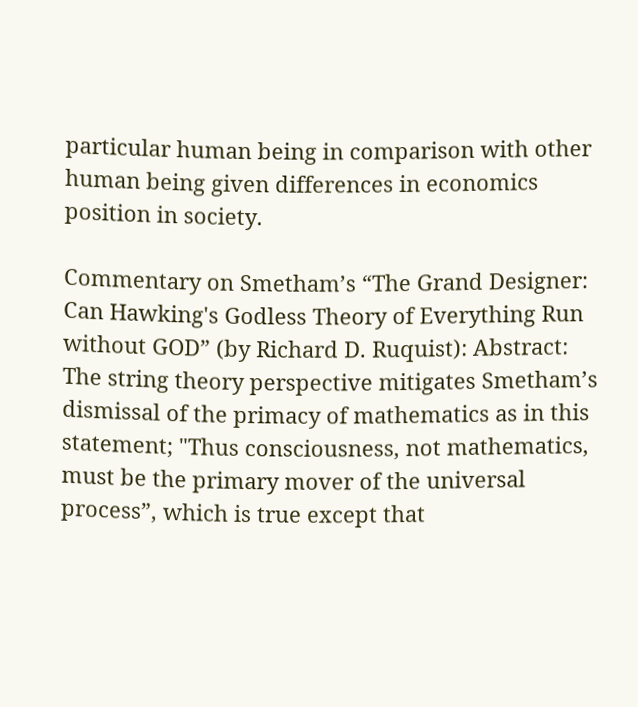particular human being in comparison with other human being given differences in economics position in society.

Commentary on Smetham’s “The Grand Designer: Can Hawking's Godless Theory of Everything Run without GOD” (by Richard D. Ruquist): Abstract: The string theory perspective mitigates Smetham’s dismissal of the primacy of mathematics as in this statement; "Thus consciousness, not mathematics, must be the primary mover of the universal process”, which is true except that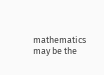mathematics may be the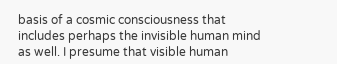basis of a cosmic consciousness that includes perhaps the invisible human mind as well. I presume that visible human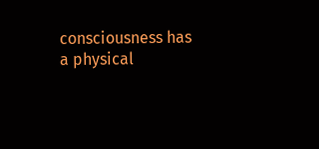consciousness has a physical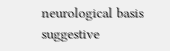neurological basis suggestive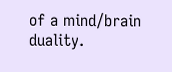of a mind/brain duality.